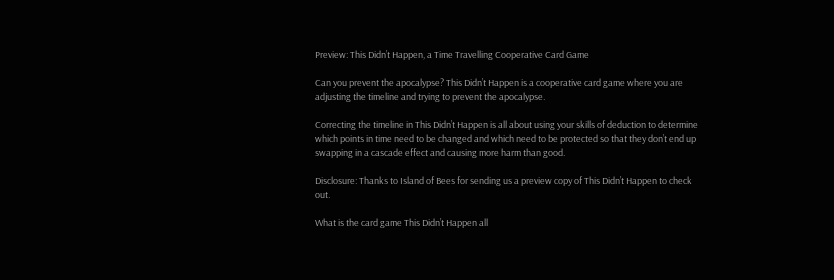Preview: This Didn’t Happen, a Time Travelling Cooperative Card Game

Can you prevent the apocalypse? This Didn’t Happen is a cooperative card game where you are adjusting the timeline and trying to prevent the apocalypse.

Correcting the timeline in This Didn’t Happen is all about using your skills of deduction to determine which points in time need to be changed and which need to be protected so that they don’t end up swapping in a cascade effect and causing more harm than good.

Disclosure: Thanks to Island of Bees for sending us a preview copy of This Didn’t Happen to check out.

What is the card game This Didn’t Happen all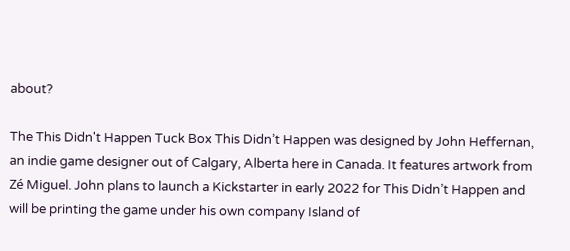about?

The This Didn't Happen Tuck Box This Didn’t Happen was designed by John Heffernan, an indie game designer out of Calgary, Alberta here in Canada. It features artwork from Zé Miguel. John plans to launch a Kickstarter in early 2022 for This Didn’t Happen and will be printing the game under his own company Island of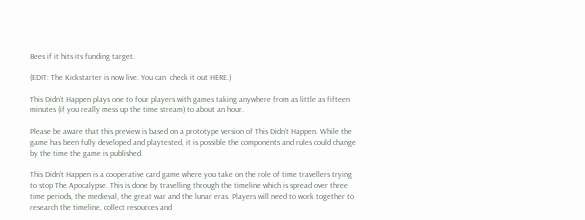Bees if it hits its funding target.

(EDIT: The Kickstarter is now live. You can  check it out HERE.)

This Didn’t Happen plays one to four players with games taking anywhere from as little as fifteen minutes (if you really mess up the time stream) to about an hour.

Please be aware that this preview is based on a prototype version of This Didn’t Happen. While the game has been fully developed and playtested, it is possible the components and rules could change by the time the game is published.

This Didn’t Happen is a cooperative card game where you take on the role of time travellers trying to stop The Apocalypse. This is done by travelling through the timeline which is spread over three time periods, the medieval, the great war and the lunar eras. Players will need to work together to research the timeline, collect resources and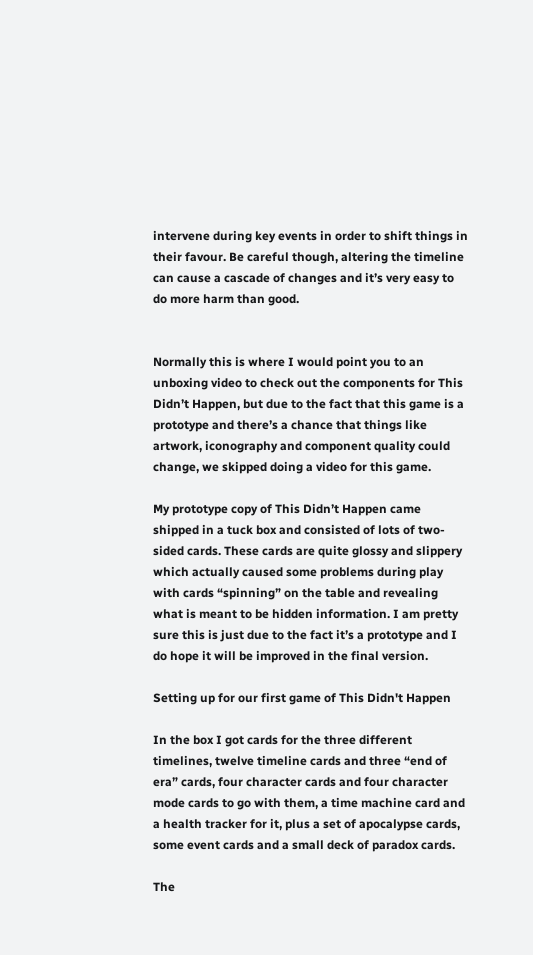intervene during key events in order to shift things in their favour. Be careful though, altering the timeline can cause a cascade of changes and it’s very easy to do more harm than good.


Normally this is where I would point you to an unboxing video to check out the components for This Didn’t Happen, but due to the fact that this game is a prototype and there’s a chance that things like artwork, iconography and component quality could change, we skipped doing a video for this game.

My prototype copy of This Didn’t Happen came shipped in a tuck box and consisted of lots of two-sided cards. These cards are quite glossy and slippery which actually caused some problems during play with cards “spinning” on the table and revealing what is meant to be hidden information. I am pretty sure this is just due to the fact it’s a prototype and I do hope it will be improved in the final version.

Setting up for our first game of This Didn't Happen

In the box I got cards for the three different timelines, twelve timeline cards and three “end of era” cards, four character cards and four character mode cards to go with them, a time machine card and a health tracker for it, plus a set of apocalypse cards, some event cards and a small deck of paradox cards.

The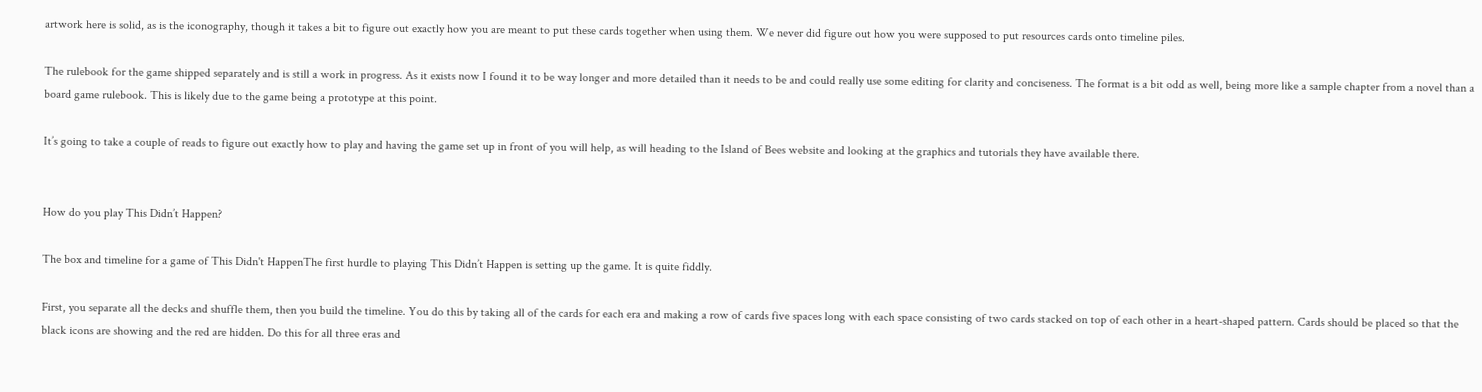artwork here is solid, as is the iconography, though it takes a bit to figure out exactly how you are meant to put these cards together when using them. We never did figure out how you were supposed to put resources cards onto timeline piles.

The rulebook for the game shipped separately and is still a work in progress. As it exists now I found it to be way longer and more detailed than it needs to be and could really use some editing for clarity and conciseness. The format is a bit odd as well, being more like a sample chapter from a novel than a board game rulebook. This is likely due to the game being a prototype at this point.

It’s going to take a couple of reads to figure out exactly how to play and having the game set up in front of you will help, as will heading to the Island of Bees website and looking at the graphics and tutorials they have available there.


How do you play This Didn’t Happen?

The box and timeline for a game of This Didn't HappenThe first hurdle to playing This Didn’t Happen is setting up the game. It is quite fiddly.

First, you separate all the decks and shuffle them, then you build the timeline. You do this by taking all of the cards for each era and making a row of cards five spaces long with each space consisting of two cards stacked on top of each other in a heart-shaped pattern. Cards should be placed so that the black icons are showing and the red are hidden. Do this for all three eras and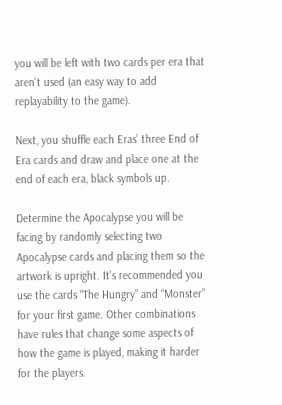you will be left with two cards per era that aren’t used (an easy way to add replayability to the game).

Next, you shuffle each Eras’ three End of Era cards and draw and place one at the end of each era, black symbols up.

Determine the Apocalypse you will be facing by randomly selecting two Apocalypse cards and placing them so the artwork is upright. It’s recommended you use the cards “The Hungry” and “Monster” for your first game. Other combinations have rules that change some aspects of how the game is played, making it harder for the players.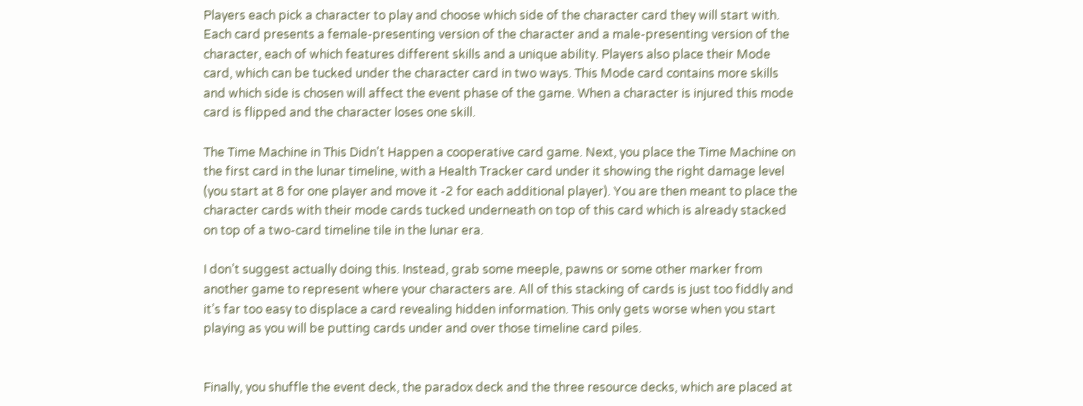Players each pick a character to play and choose which side of the character card they will start with. Each card presents a female-presenting version of the character and a male-presenting version of the character, each of which features different skills and a unique ability. Players also place their Mode card, which can be tucked under the character card in two ways. This Mode card contains more skills and which side is chosen will affect the event phase of the game. When a character is injured this mode card is flipped and the character loses one skill.

The Time Machine in This Didn't Happen a cooperative card game. Next, you place the Time Machine on the first card in the lunar timeline, with a Health Tracker card under it showing the right damage level (you start at 8 for one player and move it -2 for each additional player). You are then meant to place the character cards with their mode cards tucked underneath on top of this card which is already stacked on top of a two-card timeline tile in the lunar era.

I don’t suggest actually doing this. Instead, grab some meeple, pawns or some other marker from another game to represent where your characters are. All of this stacking of cards is just too fiddly and it’s far too easy to displace a card revealing hidden information. This only gets worse when you start playing as you will be putting cards under and over those timeline card piles.


Finally, you shuffle the event deck, the paradox deck and the three resource decks, which are placed at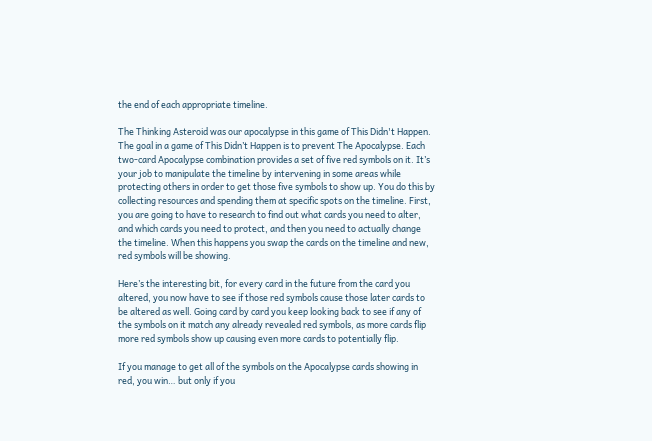the end of each appropriate timeline.

The Thinking Asteroid was our apocalypse in this game of This Didn't Happen. The goal in a game of This Didn’t Happen is to prevent The Apocalypse. Each two-card Apocalypse combination provides a set of five red symbols on it. It’s your job to manipulate the timeline by intervening in some areas while protecting others in order to get those five symbols to show up. You do this by collecting resources and spending them at specific spots on the timeline. First, you are going to have to research to find out what cards you need to alter, and which cards you need to protect, and then you need to actually change the timeline. When this happens you swap the cards on the timeline and new, red symbols will be showing.

Here’s the interesting bit, for every card in the future from the card you altered, you now have to see if those red symbols cause those later cards to be altered as well. Going card by card you keep looking back to see if any of the symbols on it match any already revealed red symbols, as more cards flip more red symbols show up causing even more cards to potentially flip.

If you manage to get all of the symbols on the Apocalypse cards showing in red, you win… but only if you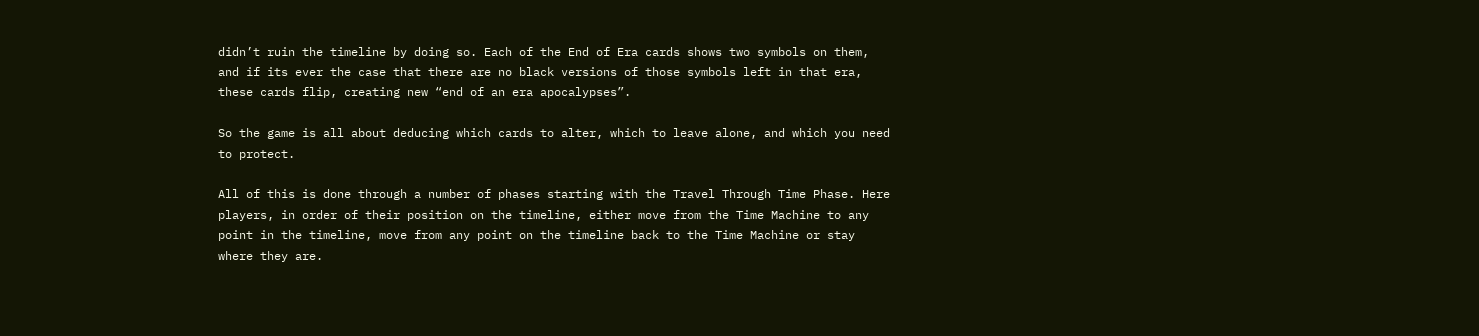didn’t ruin the timeline by doing so. Each of the End of Era cards shows two symbols on them, and if its ever the case that there are no black versions of those symbols left in that era, these cards flip, creating new “end of an era apocalypses”.

So the game is all about deducing which cards to alter, which to leave alone, and which you need to protect.

All of this is done through a number of phases starting with the Travel Through Time Phase. Here players, in order of their position on the timeline, either move from the Time Machine to any point in the timeline, move from any point on the timeline back to the Time Machine or stay where they are.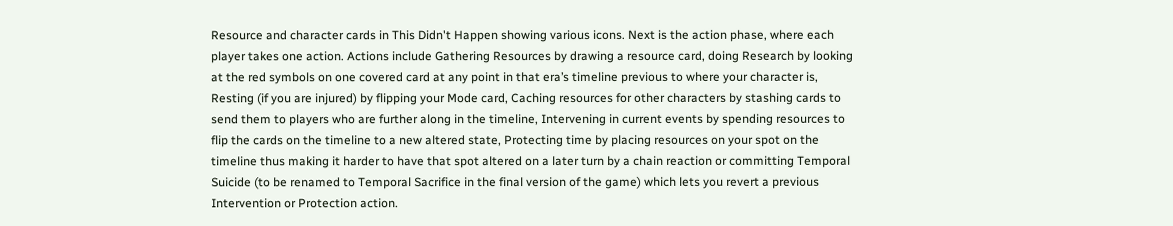Resource and character cards in This Didn't Happen showing various icons. Next is the action phase, where each player takes one action. Actions include Gathering Resources by drawing a resource card, doing Research by looking at the red symbols on one covered card at any point in that era’s timeline previous to where your character is, Resting (if you are injured) by flipping your Mode card, Caching resources for other characters by stashing cards to send them to players who are further along in the timeline, Intervening in current events by spending resources to flip the cards on the timeline to a new altered state, Protecting time by placing resources on your spot on the timeline thus making it harder to have that spot altered on a later turn by a chain reaction or committing Temporal Suicide (to be renamed to Temporal Sacrifice in the final version of the game) which lets you revert a previous Intervention or Protection action.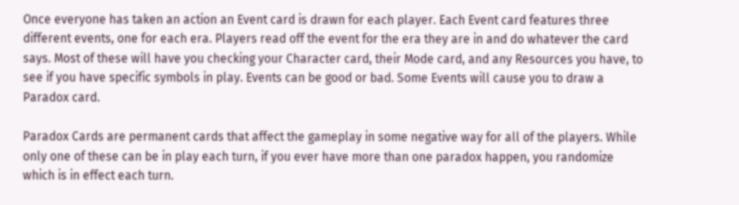Once everyone has taken an action an Event card is drawn for each player. Each Event card features three different events, one for each era. Players read off the event for the era they are in and do whatever the card says. Most of these will have you checking your Character card, their Mode card, and any Resources you have, to see if you have specific symbols in play. Events can be good or bad. Some Events will cause you to draw a Paradox card.

Paradox Cards are permanent cards that affect the gameplay in some negative way for all of the players. While only one of these can be in play each turn, if you ever have more than one paradox happen, you randomize which is in effect each turn.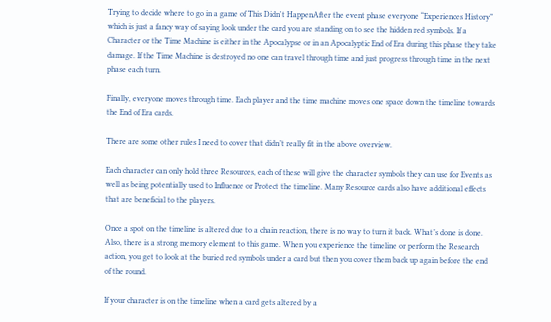Trying to decide where to go in a game of This Didn't HappenAfter the event phase everyone “Experiences History” which is just a fancy way of saying look under the card you are standing on to see the hidden red symbols. If a Character or the Time Machine is either in the Apocalypse or in an Apocalyptic End of Era during this phase they take damage. If the Time Machine is destroyed no one can travel through time and just progress through time in the next phase each turn.

Finally, everyone moves through time. Each player and the time machine moves one space down the timeline towards the End of Era cards.

There are some other rules I need to cover that didn’t really fit in the above overview.

Each character can only hold three Resources, each of these will give the character symbols they can use for Events as well as being potentially used to Influence or Protect the timeline. Many Resource cards also have additional effects that are beneficial to the players.

Once a spot on the timeline is altered due to a chain reaction, there is no way to turn it back. What’s done is done. Also, there is a strong memory element to this game. When you experience the timeline or perform the Research action, you get to look at the buried red symbols under a card but then you cover them back up again before the end of the round.

If your character is on the timeline when a card gets altered by a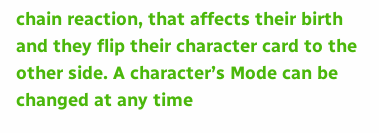chain reaction, that affects their birth and they flip their character card to the other side. A character’s Mode can be changed at any time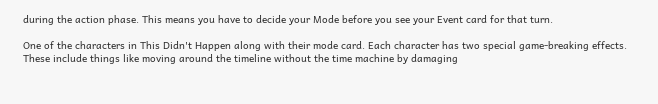during the action phase. This means you have to decide your Mode before you see your Event card for that turn.

One of the characters in This Didn't Happen along with their mode card. Each character has two special game-breaking effects. These include things like moving around the timeline without the time machine by damaging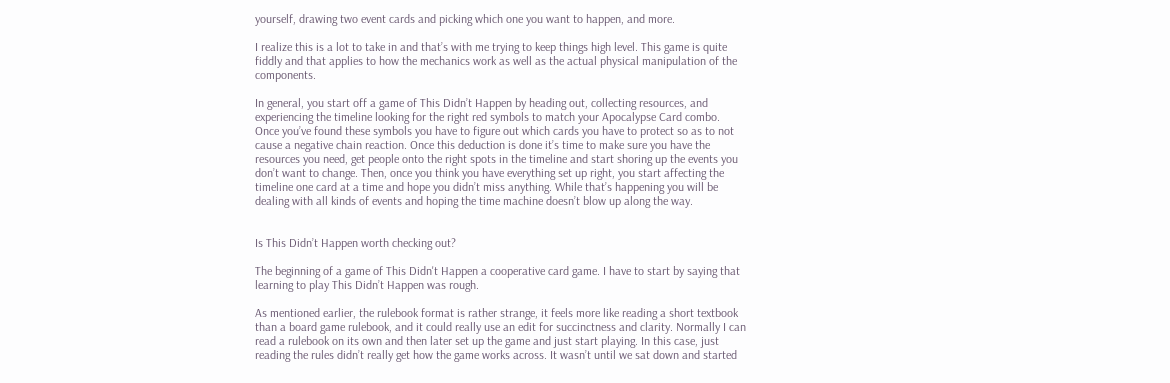yourself, drawing two event cards and picking which one you want to happen, and more.

I realize this is a lot to take in and that’s with me trying to keep things high level. This game is quite fiddly and that applies to how the mechanics work as well as the actual physical manipulation of the components.

In general, you start off a game of This Didn’t Happen by heading out, collecting resources, and experiencing the timeline looking for the right red symbols to match your Apocalypse Card combo. Once you’ve found these symbols you have to figure out which cards you have to protect so as to not cause a negative chain reaction. Once this deduction is done it’s time to make sure you have the resources you need, get people onto the right spots in the timeline and start shoring up the events you don’t want to change. Then, once you think you have everything set up right, you start affecting the timeline one card at a time and hope you didn’t miss anything. While that’s happening you will be dealing with all kinds of events and hoping the time machine doesn’t blow up along the way.


Is This Didn’t Happen worth checking out?

The beginning of a game of This Didn't Happen a cooperative card game. I have to start by saying that learning to play This Didn’t Happen was rough.

As mentioned earlier, the rulebook format is rather strange, it feels more like reading a short textbook than a board game rulebook, and it could really use an edit for succinctness and clarity. Normally I can read a rulebook on its own and then later set up the game and just start playing. In this case, just reading the rules didn’t really get how the game works across. It wasn’t until we sat down and started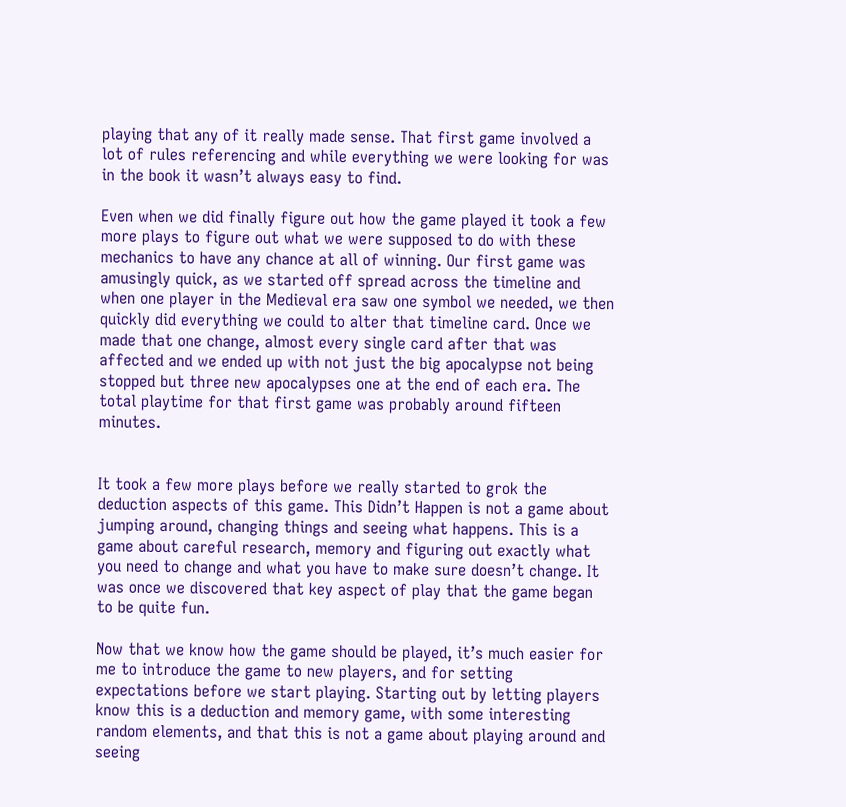playing that any of it really made sense. That first game involved a lot of rules referencing and while everything we were looking for was in the book it wasn’t always easy to find.

Even when we did finally figure out how the game played it took a few more plays to figure out what we were supposed to do with these mechanics to have any chance at all of winning. Our first game was amusingly quick, as we started off spread across the timeline and when one player in the Medieval era saw one symbol we needed, we then quickly did everything we could to alter that timeline card. Once we made that one change, almost every single card after that was affected and we ended up with not just the big apocalypse not being stopped but three new apocalypses one at the end of each era. The total playtime for that first game was probably around fifteen minutes.


It took a few more plays before we really started to grok the deduction aspects of this game. This Didn’t Happen is not a game about jumping around, changing things and seeing what happens. This is a game about careful research, memory and figuring out exactly what you need to change and what you have to make sure doesn’t change. It was once we discovered that key aspect of play that the game began to be quite fun.

Now that we know how the game should be played, it’s much easier for me to introduce the game to new players, and for setting expectations before we start playing. Starting out by letting players know this is a deduction and memory game, with some interesting random elements, and that this is not a game about playing around and seeing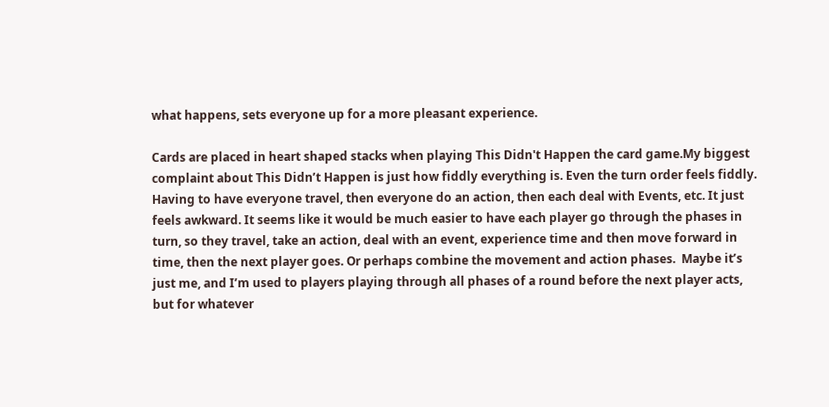what happens, sets everyone up for a more pleasant experience.

Cards are placed in heart shaped stacks when playing This Didn't Happen the card game.My biggest complaint about This Didn’t Happen is just how fiddly everything is. Even the turn order feels fiddly. Having to have everyone travel, then everyone do an action, then each deal with Events, etc. It just feels awkward. It seems like it would be much easier to have each player go through the phases in turn, so they travel, take an action, deal with an event, experience time and then move forward in time, then the next player goes. Or perhaps combine the movement and action phases.  Maybe it’s just me, and I’m used to players playing through all phases of a round before the next player acts, but for whatever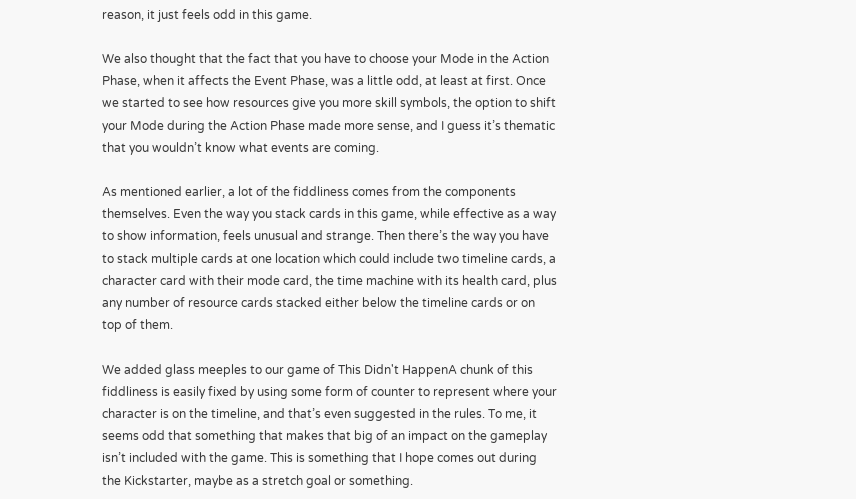reason, it just feels odd in this game.

We also thought that the fact that you have to choose your Mode in the Action Phase, when it affects the Event Phase, was a little odd, at least at first. Once we started to see how resources give you more skill symbols, the option to shift your Mode during the Action Phase made more sense, and I guess it’s thematic that you wouldn’t know what events are coming.

As mentioned earlier, a lot of the fiddliness comes from the components themselves. Even the way you stack cards in this game, while effective as a way to show information, feels unusual and strange. Then there’s the way you have to stack multiple cards at one location which could include two timeline cards, a character card with their mode card, the time machine with its health card, plus any number of resource cards stacked either below the timeline cards or on top of them.

We added glass meeples to our game of This Didn't HappenA chunk of this fiddliness is easily fixed by using some form of counter to represent where your character is on the timeline, and that’s even suggested in the rules. To me, it seems odd that something that makes that big of an impact on the gameplay isn’t included with the game. This is something that I hope comes out during the Kickstarter, maybe as a stretch goal or something.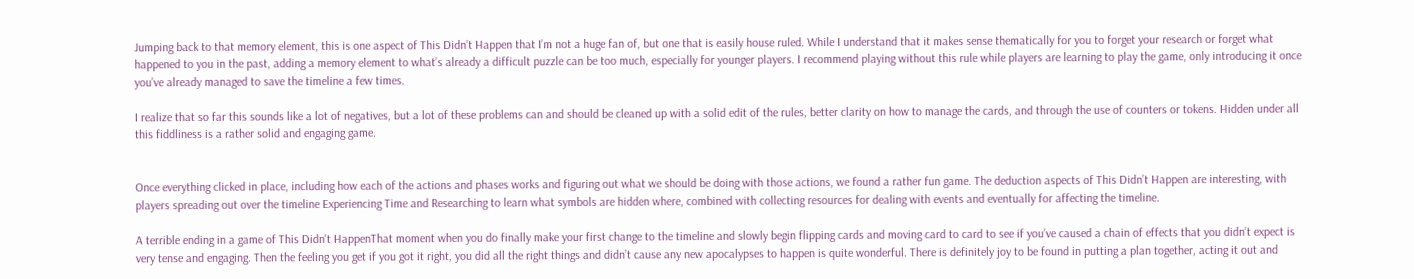Jumping back to that memory element, this is one aspect of This Didn’t Happen that I’m not a huge fan of, but one that is easily house ruled. While I understand that it makes sense thematically for you to forget your research or forget what happened to you in the past, adding a memory element to what’s already a difficult puzzle can be too much, especially for younger players. I recommend playing without this rule while players are learning to play the game, only introducing it once you’ve already managed to save the timeline a few times.

I realize that so far this sounds like a lot of negatives, but a lot of these problems can and should be cleaned up with a solid edit of the rules, better clarity on how to manage the cards, and through the use of counters or tokens. Hidden under all this fiddliness is a rather solid and engaging game.


Once everything clicked in place, including how each of the actions and phases works and figuring out what we should be doing with those actions, we found a rather fun game. The deduction aspects of This Didn’t Happen are interesting, with players spreading out over the timeline Experiencing Time and Researching to learn what symbols are hidden where, combined with collecting resources for dealing with events and eventually for affecting the timeline.

A terrible ending in a game of This Didn't HappenThat moment when you do finally make your first change to the timeline and slowly begin flipping cards and moving card to card to see if you’ve caused a chain of effects that you didn’t expect is very tense and engaging. Then the feeling you get if you got it right, you did all the right things and didn’t cause any new apocalypses to happen is quite wonderful. There is definitely joy to be found in putting a plan together, acting it out and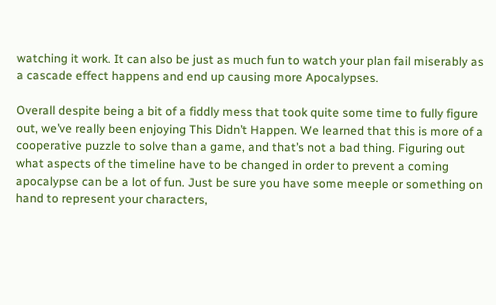watching it work. It can also be just as much fun to watch your plan fail miserably as a cascade effect happens and end up causing more Apocalypses.

Overall despite being a bit of a fiddly mess that took quite some time to fully figure out, we’ve really been enjoying This Didn’t Happen. We learned that this is more of a cooperative puzzle to solve than a game, and that’s not a bad thing. Figuring out what aspects of the timeline have to be changed in order to prevent a coming apocalypse can be a lot of fun. Just be sure you have some meeple or something on hand to represent your characters,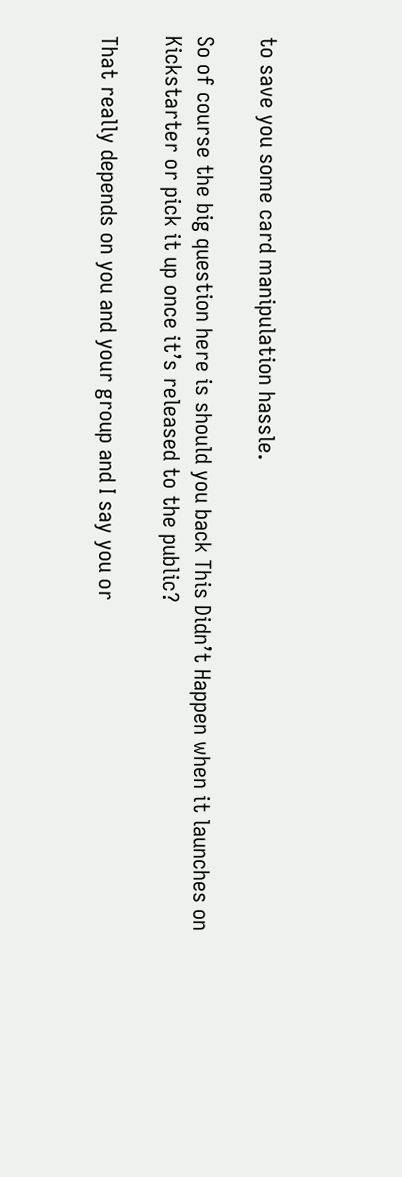to save you some card manipulation hassle.

So of course the big question here is should you back This Didn’t Happen when it launches on Kickstarter or pick it up once it’s released to the public?

That really depends on you and your group and I say you or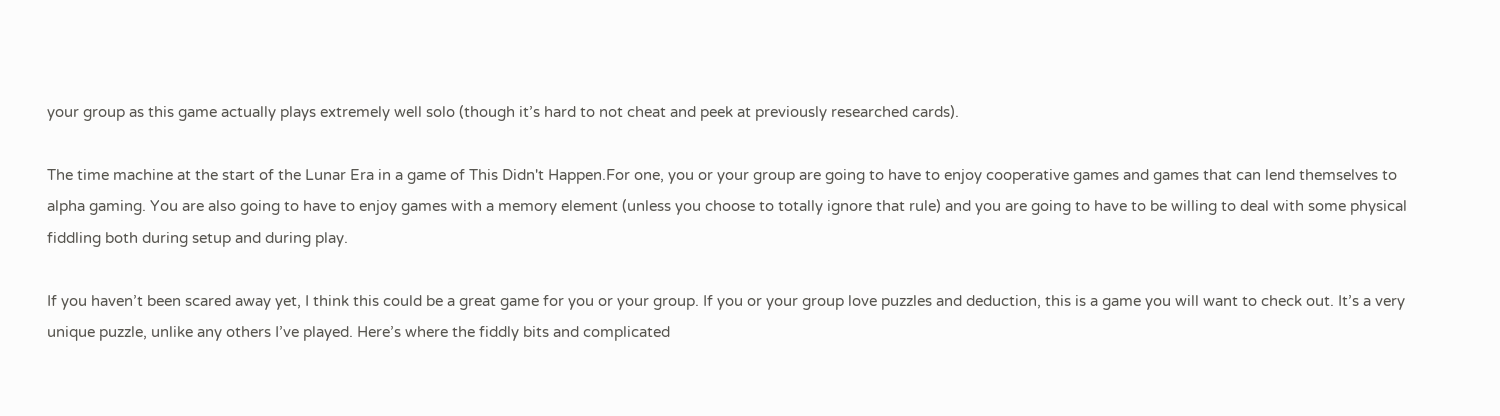your group as this game actually plays extremely well solo (though it’s hard to not cheat and peek at previously researched cards).

The time machine at the start of the Lunar Era in a game of This Didn't Happen.For one, you or your group are going to have to enjoy cooperative games and games that can lend themselves to alpha gaming. You are also going to have to enjoy games with a memory element (unless you choose to totally ignore that rule) and you are going to have to be willing to deal with some physical fiddling both during setup and during play.

If you haven’t been scared away yet, I think this could be a great game for you or your group. If you or your group love puzzles and deduction, this is a game you will want to check out. It’s a very unique puzzle, unlike any others I’ve played. Here’s where the fiddly bits and complicated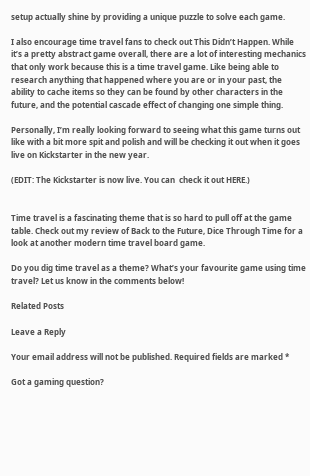setup actually shine by providing a unique puzzle to solve each game.

I also encourage time travel fans to check out This Didn’t Happen. While it’s a pretty abstract game overall, there are a lot of interesting mechanics that only work because this is a time travel game. Like being able to research anything that happened where you are or in your past, the ability to cache items so they can be found by other characters in the future, and the potential cascade effect of changing one simple thing.

Personally, I’m really looking forward to seeing what this game turns out like with a bit more spit and polish and will be checking it out when it goes live on Kickstarter in the new year.

(EDIT: The Kickstarter is now live. You can  check it out HERE.)


Time travel is a fascinating theme that is so hard to pull off at the game table. Check out my review of Back to the Future, Dice Through Time for a look at another modern time travel board game.

Do you dig time travel as a theme? What’s your favourite game using time travel? Let us know in the comments below!

Related Posts

Leave a Reply

Your email address will not be published. Required fields are marked *

Got a gaming question?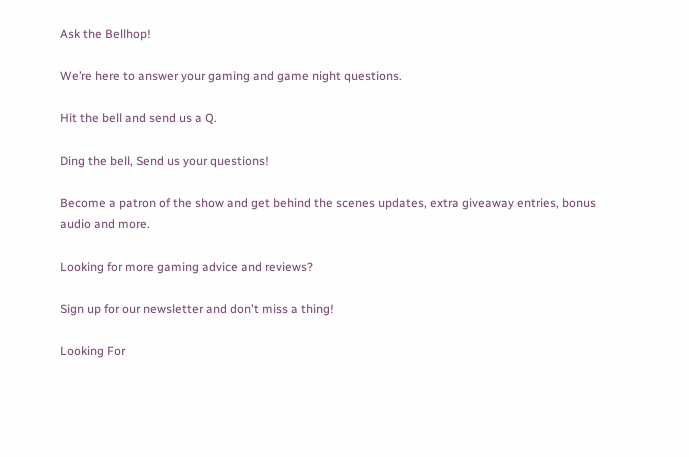Ask the Bellhop!

We’re here to answer your gaming and game night questions.

Hit the bell and send us a Q.

Ding the bell, Send us your questions!

Become a patron of the show and get behind the scenes updates, extra giveaway entries, bonus audio and more.

Looking for more gaming advice and reviews?

Sign up for our newsletter and don't miss a thing!

Looking For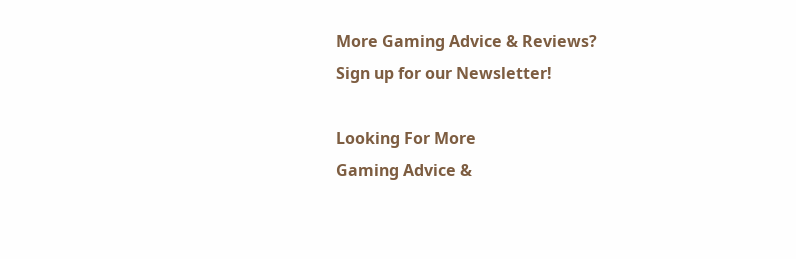More Gaming Advice & Reviews?
Sign up for our Newsletter!

Looking For More
Gaming Advice &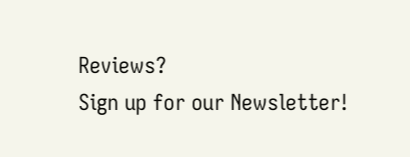Reviews?
Sign up for our Newsletter!